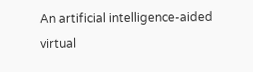An artificial intelligence-aided virtual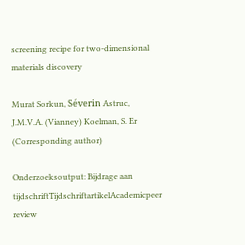screening recipe for two-dimensional materials discovery

Murat Sorkun, Séverin Astruc, J.M.V.A. (Vianney) Koelman, S. Er (Corresponding author)

Onderzoeksoutput: Bijdrage aan tijdschriftTijdschriftartikelAcademicpeer review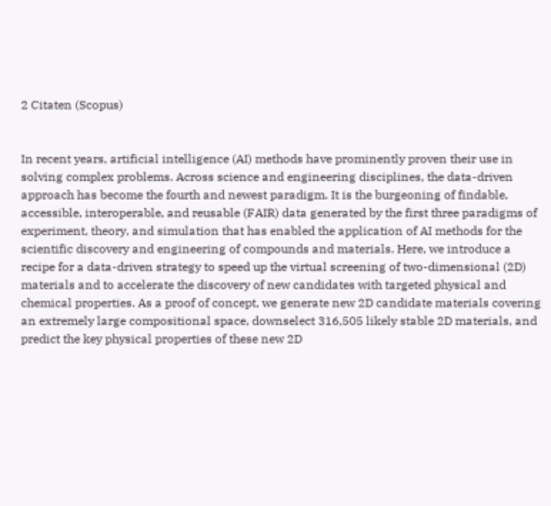2 Citaten (Scopus)


In recent years, artificial intelligence (AI) methods have prominently proven their use in solving complex problems. Across science and engineering disciplines, the data-driven approach has become the fourth and newest paradigm. It is the burgeoning of findable, accessible, interoperable, and reusable (FAIR) data generated by the first three paradigms of experiment, theory, and simulation that has enabled the application of AI methods for the scientific discovery and engineering of compounds and materials. Here, we introduce a recipe for a data-driven strategy to speed up the virtual screening of two-dimensional (2D) materials and to accelerate the discovery of new candidates with targeted physical and chemical properties. As a proof of concept, we generate new 2D candidate materials covering an extremely large compositional space, downselect 316,505 likely stable 2D materials, and predict the key physical properties of these new 2D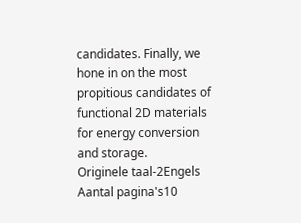candidates. Finally, we hone in on the most propitious candidates of functional 2D materials for energy conversion and storage.
Originele taal-2Engels
Aantal pagina's10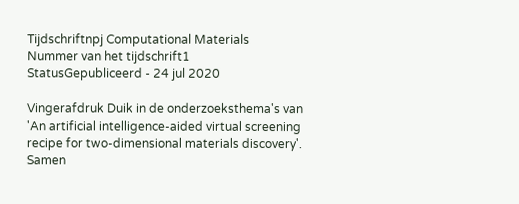Tijdschriftnpj Computational Materials
Nummer van het tijdschrift1
StatusGepubliceerd - 24 jul 2020

Vingerafdruk Duik in de onderzoeksthema's van 'An artificial intelligence-aided virtual screening recipe for two-dimensional materials discovery'. Samen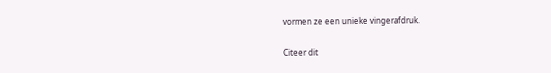vormen ze een unieke vingerafdruk.

Citeer dit